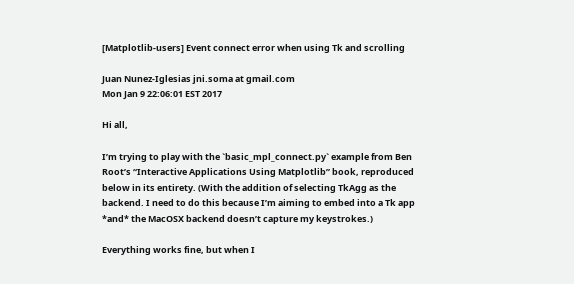[Matplotlib-users] Event connect error when using Tk and scrolling

Juan Nunez-Iglesias jni.soma at gmail.com
Mon Jan 9 22:06:01 EST 2017

Hi all,

I’m trying to play with the `basic_mpl_connect.py` example from Ben Root’s “Interactive Applications Using Matplotlib” book, reproduced below in its entirety. (With the addition of selecting TkAgg as the backend. I need to do this because I’m aiming to embed into a Tk app *and* the MacOSX backend doesn’t capture my keystrokes.)

Everything works fine, but when I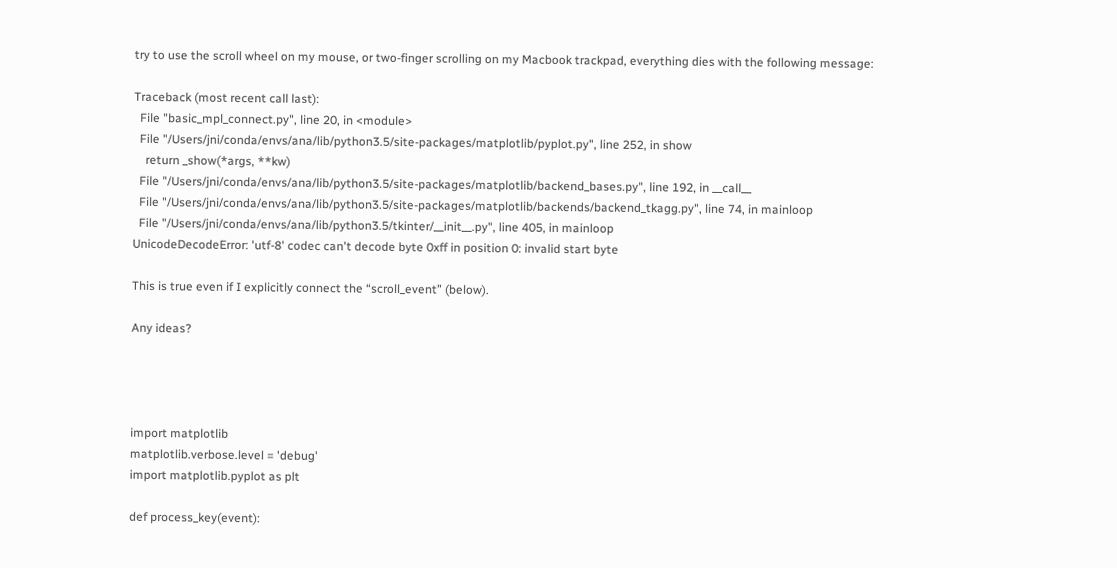try to use the scroll wheel on my mouse, or two-finger scrolling on my Macbook trackpad, everything dies with the following message:

Traceback (most recent call last):
  File "basic_mpl_connect.py", line 20, in <module>
  File "/Users/jni/conda/envs/ana/lib/python3.5/site-packages/matplotlib/pyplot.py", line 252, in show
    return _show(*args, **kw)
  File "/Users/jni/conda/envs/ana/lib/python3.5/site-packages/matplotlib/backend_bases.py", line 192, in __call__
  File "/Users/jni/conda/envs/ana/lib/python3.5/site-packages/matplotlib/backends/backend_tkagg.py", line 74, in mainloop
  File "/Users/jni/conda/envs/ana/lib/python3.5/tkinter/__init__.py", line 405, in mainloop
UnicodeDecodeError: 'utf-8' codec can't decode byte 0xff in position 0: invalid start byte

This is true even if I explicitly connect the “scroll_event” (below).

Any ideas?




import matplotlib
matplotlib.verbose.level = 'debug'
import matplotlib.pyplot as plt

def process_key(event):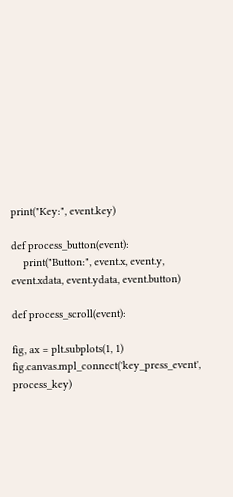print("Key:", event.key)

def process_button(event):
    print("Button:", event.x, event.y, event.xdata, event.ydata, event.button)

def process_scroll(event):

fig, ax = plt.subplots(1, 1)
fig.canvas.mpl_connect('key_press_event', process_key)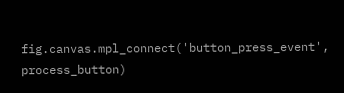fig.canvas.mpl_connect('button_press_event', process_button)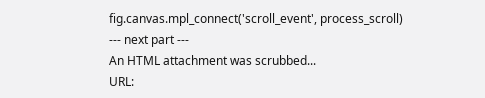fig.canvas.mpl_connect('scroll_event', process_scroll)
--- next part ---
An HTML attachment was scrubbed...
URL: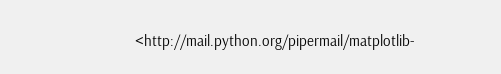<http://mail.python.org/pipermail/matplotlib-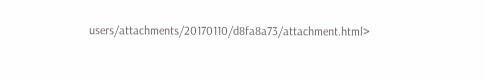users/attachments/20170110/d8fa8a73/attachment.html>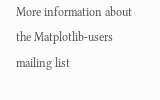More information about the Matplotlib-users mailing list